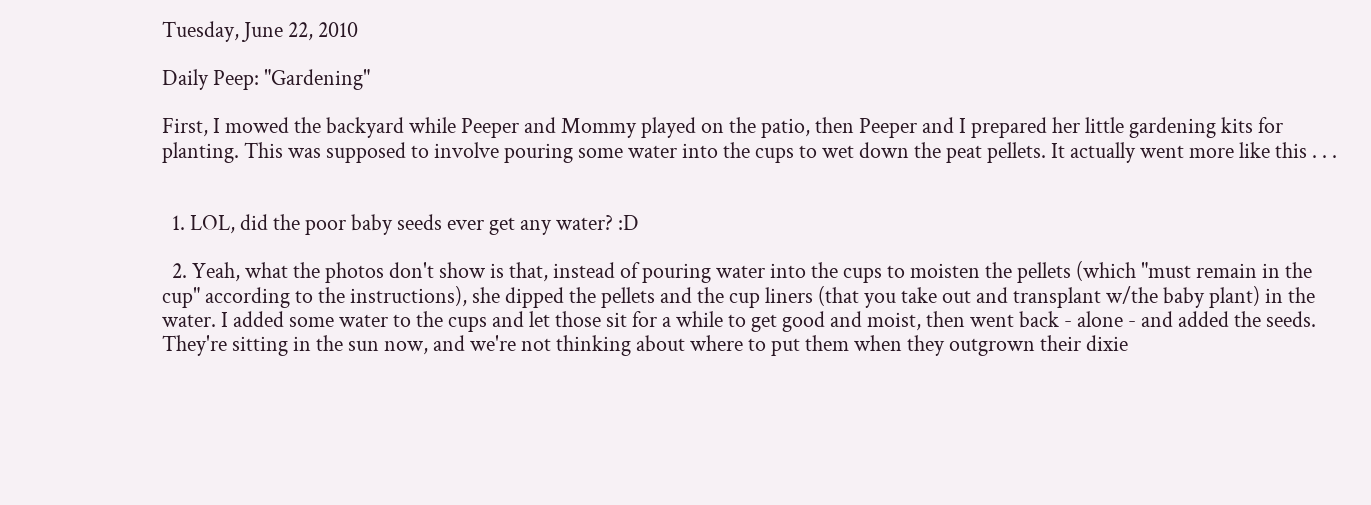Tuesday, June 22, 2010

Daily Peep: "Gardening"

First, I mowed the backyard while Peeper and Mommy played on the patio, then Peeper and I prepared her little gardening kits for planting. This was supposed to involve pouring some water into the cups to wet down the peat pellets. It actually went more like this . . .


  1. LOL, did the poor baby seeds ever get any water? :D

  2. Yeah, what the photos don't show is that, instead of pouring water into the cups to moisten the pellets (which "must remain in the cup" according to the instructions), she dipped the pellets and the cup liners (that you take out and transplant w/the baby plant) in the water. I added some water to the cups and let those sit for a while to get good and moist, then went back - alone - and added the seeds. They're sitting in the sun now, and we're not thinking about where to put them when they outgrown their dixie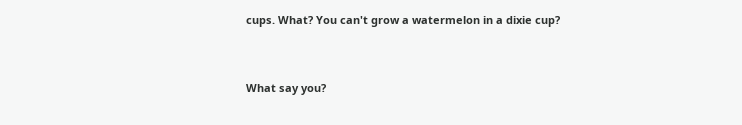cups. What? You can't grow a watermelon in a dixie cup?


What say you?